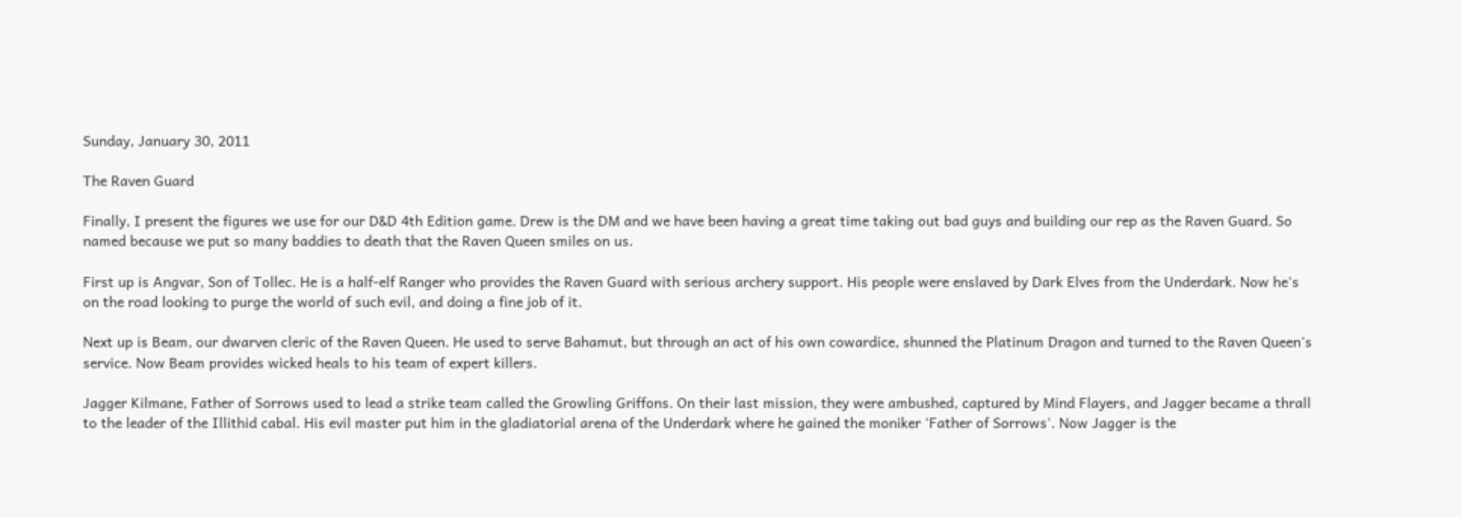Sunday, January 30, 2011

The Raven Guard

Finally, I present the figures we use for our D&D 4th Edition game. Drew is the DM and we have been having a great time taking out bad guys and building our rep as the Raven Guard. So named because we put so many baddies to death that the Raven Queen smiles on us.

First up is Angvar, Son of Tollec. He is a half-elf Ranger who provides the Raven Guard with serious archery support. His people were enslaved by Dark Elves from the Underdark. Now he's on the road looking to purge the world of such evil, and doing a fine job of it.

Next up is Beam, our dwarven cleric of the Raven Queen. He used to serve Bahamut, but through an act of his own cowardice, shunned the Platinum Dragon and turned to the Raven Queen's service. Now Beam provides wicked heals to his team of expert killers.

Jagger Kilmane, Father of Sorrows used to lead a strike team called the Growling Griffons. On their last mission, they were ambushed, captured by Mind Flayers, and Jagger became a thrall to the leader of the Illithid cabal. His evil master put him in the gladiatorial arena of the Underdark where he gained the moniker 'Father of Sorrows'. Now Jagger is the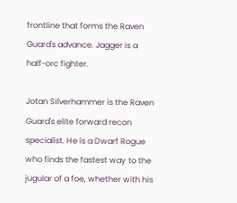frontline that forms the Raven Guard's advance. Jagger is a half-orc fighter.

Jotan Silverhammer is the Raven Guard's elite forward recon specialist. He is a Dwarf Rogue who finds the fastest way to the jugular of a foe, whether with his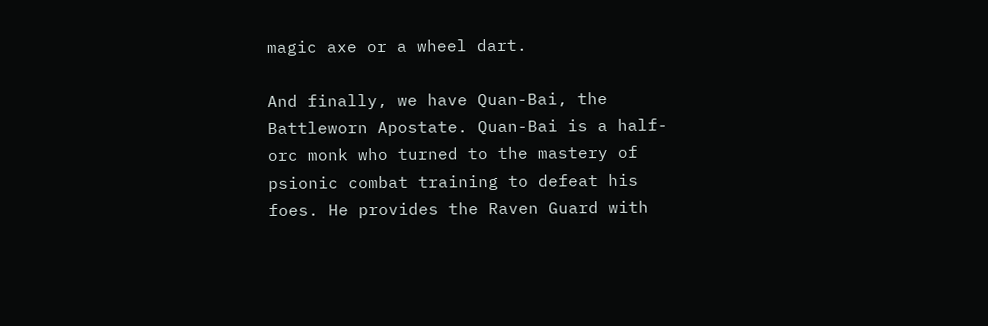magic axe or a wheel dart.

And finally, we have Quan-Bai, the Battleworn Apostate. Quan-Bai is a half-orc monk who turned to the mastery of psionic combat training to defeat his foes. He provides the Raven Guard with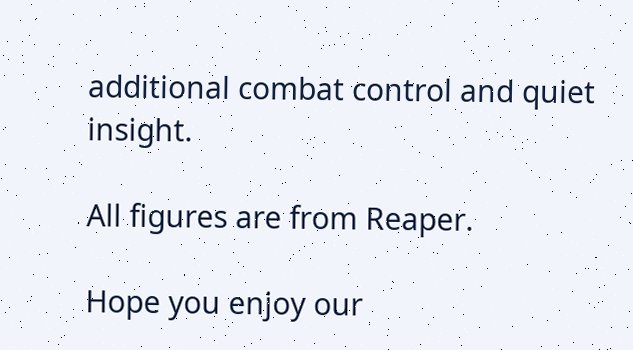additional combat control and quiet insight.

All figures are from Reaper.

Hope you enjoy our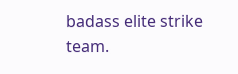badass elite strike team.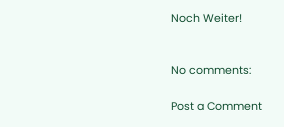Noch Weiter!


No comments:

Post a Comment